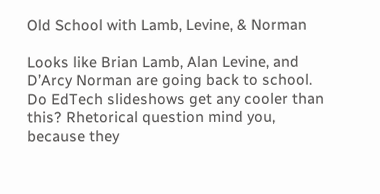Old School with Lamb, Levine, & Norman

Looks like Brian Lamb, Alan Levine, and D’Arcy Norman are going back to school. Do EdTech slideshows get any cooler than this? Rhetorical question mind you, because they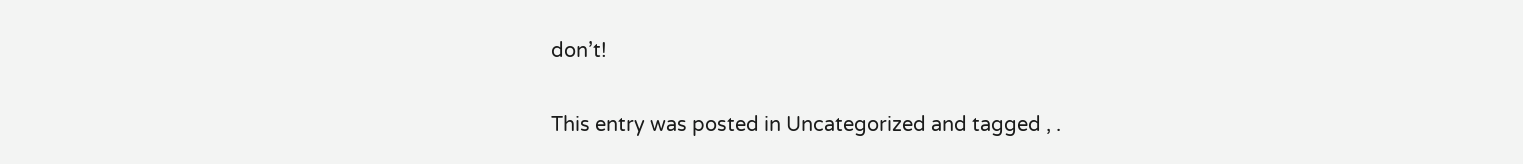don’t!

This entry was posted in Uncategorized and tagged , .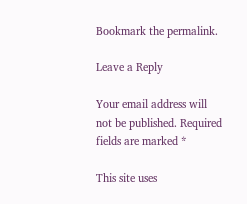Bookmark the permalink.

Leave a Reply

Your email address will not be published. Required fields are marked *

This site uses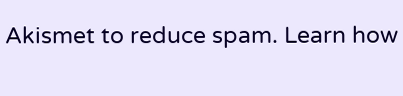Akismet to reduce spam. Learn how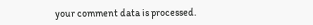your comment data is processed.